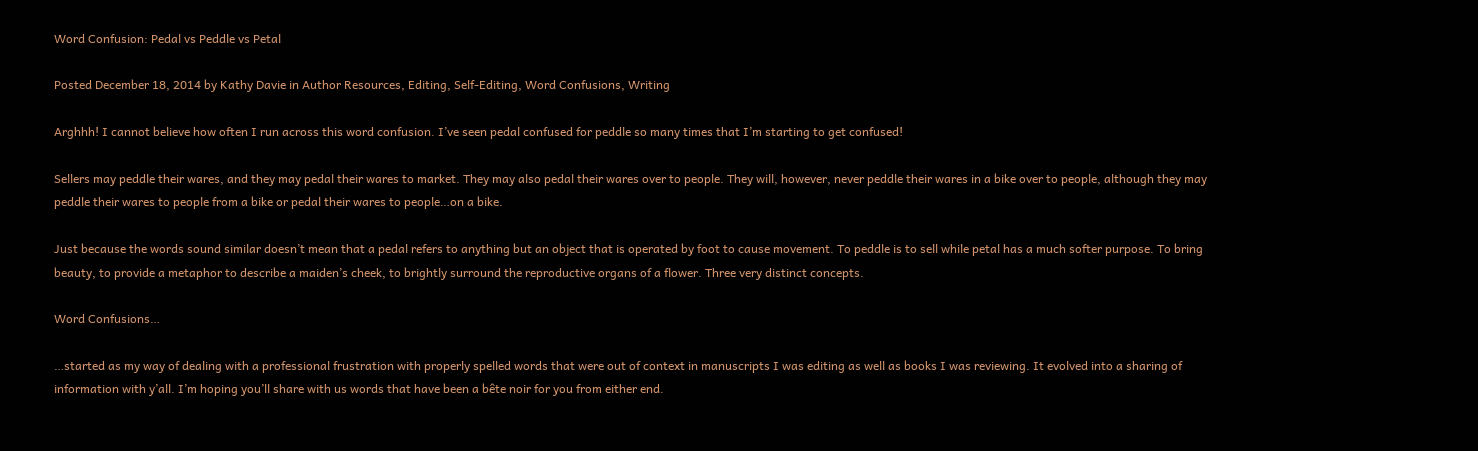Word Confusion: Pedal vs Peddle vs Petal

Posted December 18, 2014 by Kathy Davie in Author Resources, Editing, Self-Editing, Word Confusions, Writing

Arghhh! I cannot believe how often I run across this word confusion. I’ve seen pedal confused for peddle so many times that I’m starting to get confused!

Sellers may peddle their wares, and they may pedal their wares to market. They may also pedal their wares over to people. They will, however, never peddle their wares in a bike over to people, although they may peddle their wares to people from a bike or pedal their wares to people…on a bike.

Just because the words sound similar doesn’t mean that a pedal refers to anything but an object that is operated by foot to cause movement. To peddle is to sell while petal has a much softer purpose. To bring beauty, to provide a metaphor to describe a maiden’s cheek, to brightly surround the reproductive organs of a flower. Three very distinct concepts.

Word Confusions…

…started as my way of dealing with a professional frustration with properly spelled words that were out of context in manuscripts I was editing as well as books I was reviewing. It evolved into a sharing of information with y’all. I’m hoping you’ll share with us words that have been a bête noir for you from either end.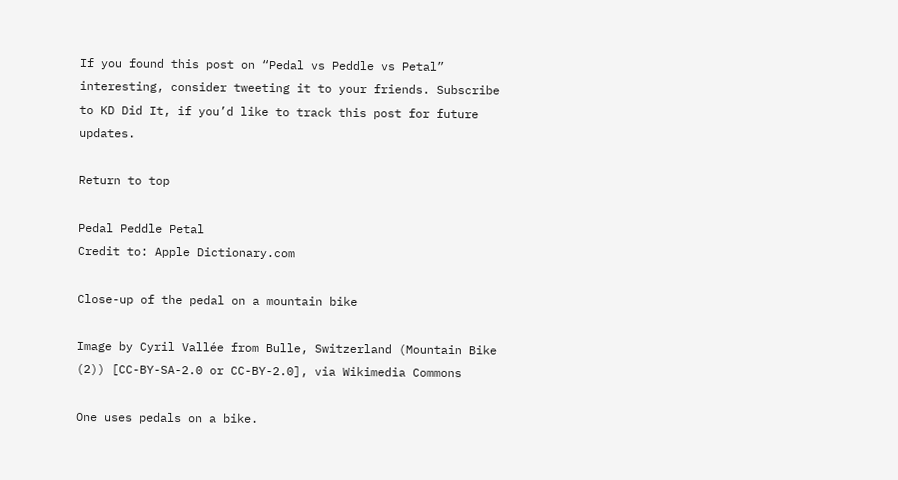If you found this post on “Pedal vs Peddle vs Petal” interesting, consider tweeting it to your friends. Subscribe to KD Did It, if you’d like to track this post for future updates.

Return to top

Pedal Peddle Petal
Credit to: Apple Dictionary.com

Close-up of the pedal on a mountain bike

Image by Cyril Vallée from Bulle, Switzerland (Mountain Bike (2)) [CC-BY-SA-2.0 or CC-BY-2.0], via Wikimedia Commons

One uses pedals on a bike.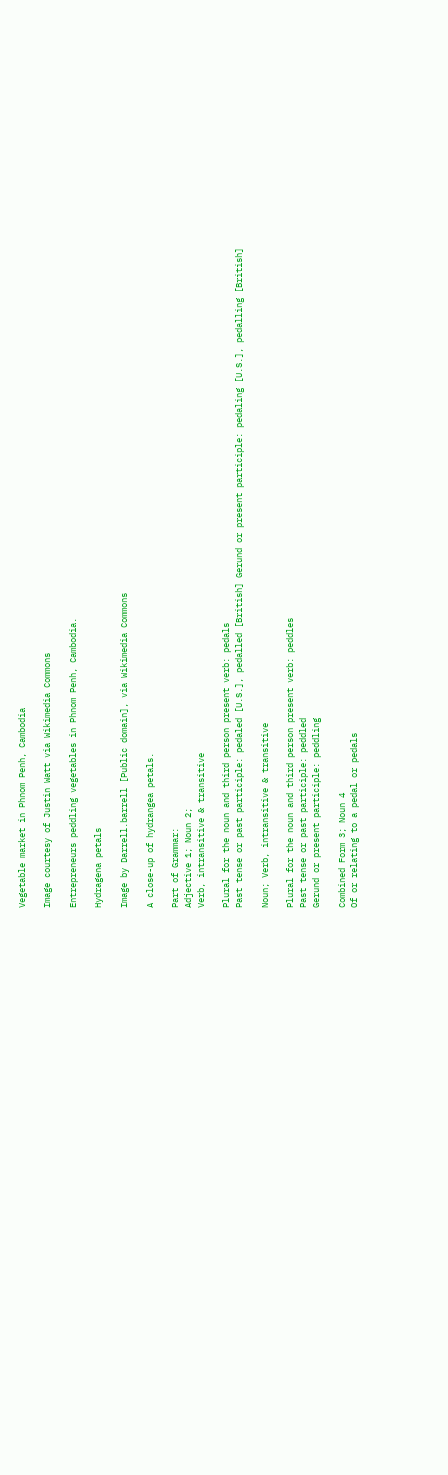Vegetable market in Phnom Penh, Cambodia

Image courtesy of Justin Watt via Wikimedia Commons

Entrepreneurs peddling vegetables in Phnom Penh, Cambodia.

Hydragena petals

Image by Darrell.barrell [Public domain], via Wikimedia Commons

A close-up of hydrangea petals.

Part of Grammar:
Adjective 1; Noun 2;
Verb, intransitive & transitive

Plural for the noun and third person present verb: pedals
Past tense or past participle: pedaled [U.S.], pedalled [British] Gerund or present participle: pedaling [U.S.], pedalling [British]

Noun; Verb, intransitive & transitive

Plural for the noun and third person present verb: peddles
Past tense or past participle: peddled
Gerund or present participle: peddling

Combined Form 3; Noun 4
Of or relating to a pedal or pedals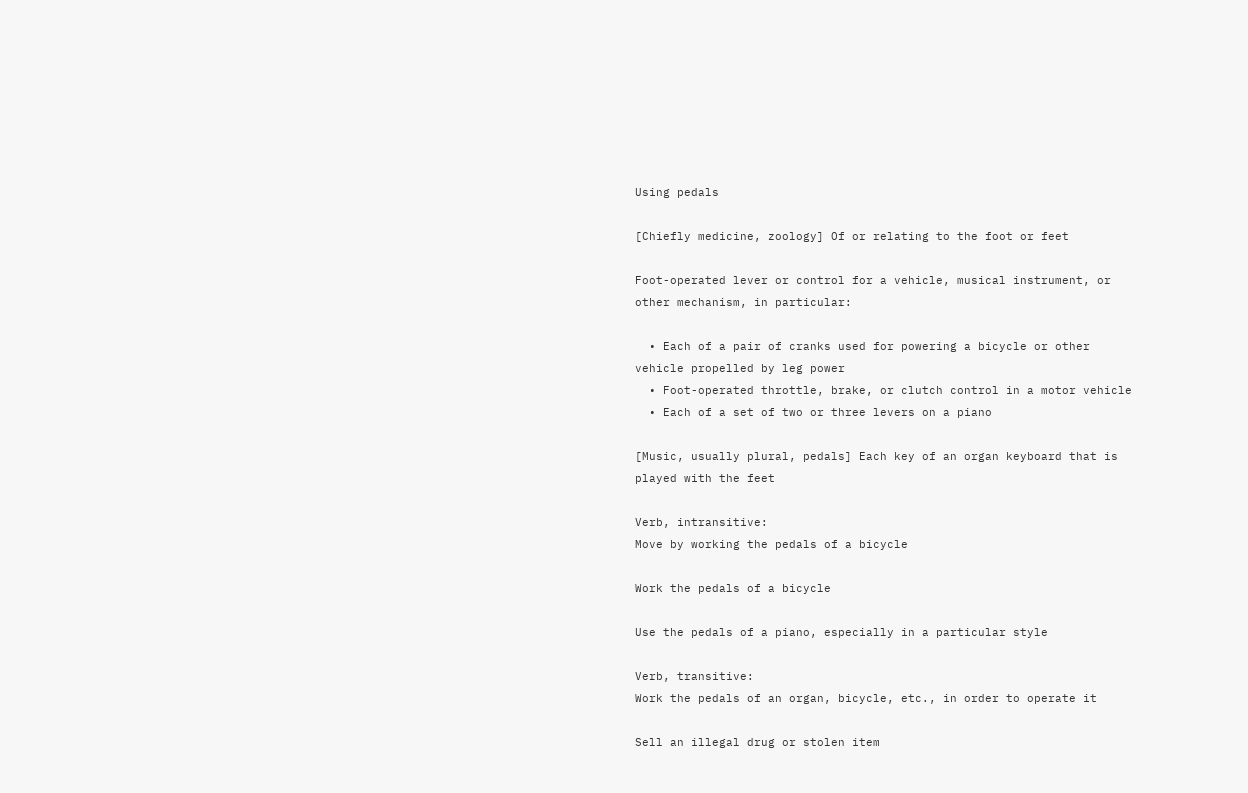Using pedals

[Chiefly medicine, zoology] Of or relating to the foot or feet

Foot-operated lever or control for a vehicle, musical instrument, or other mechanism, in particular:

  • Each of a pair of cranks used for powering a bicycle or other vehicle propelled by leg power
  • Foot-operated throttle, brake, or clutch control in a motor vehicle
  • Each of a set of two or three levers on a piano

[Music, usually plural, pedals] Each key of an organ keyboard that is played with the feet

Verb, intransitive:
Move by working the pedals of a bicycle

Work the pedals of a bicycle

Use the pedals of a piano, especially in a particular style

Verb, transitive:
Work the pedals of an organ, bicycle, etc., in order to operate it

Sell an illegal drug or stolen item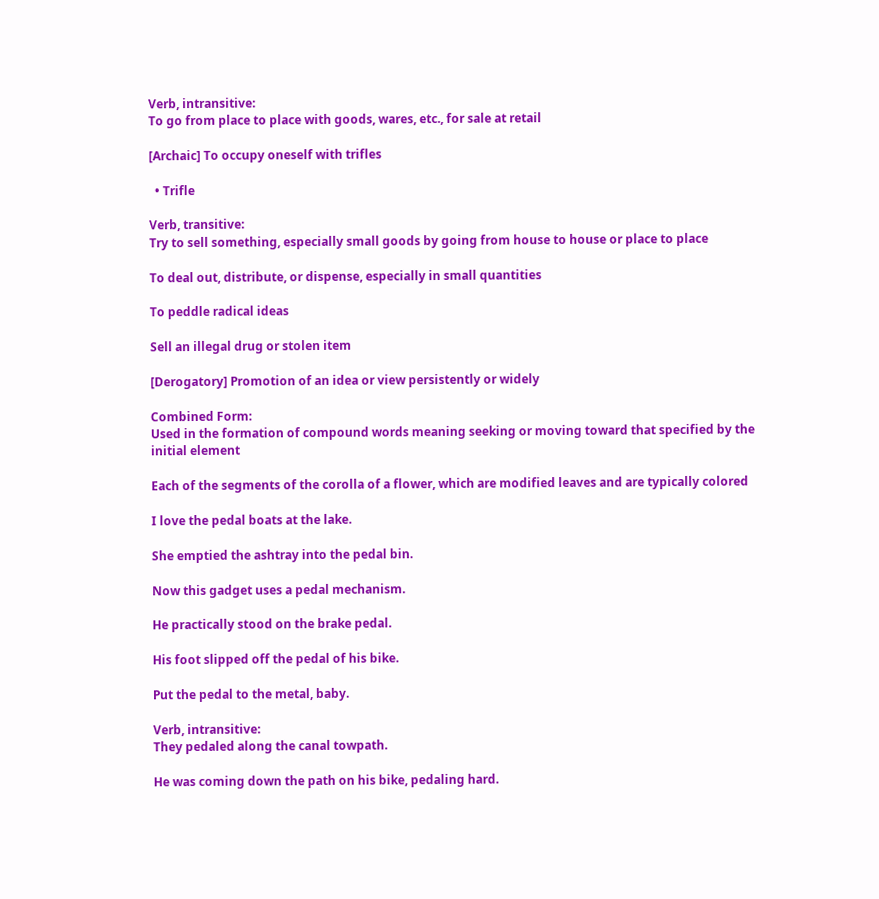Verb, intransitive:
To go from place to place with goods, wares, etc., for sale at retail

[Archaic] To occupy oneself with trifles

  • Trifle

Verb, transitive:
Try to sell something, especially small goods by going from house to house or place to place

To deal out, distribute, or dispense, especially in small quantities

To peddle radical ideas

Sell an illegal drug or stolen item

[Derogatory] Promotion of an idea or view persistently or widely

Combined Form:
Used in the formation of compound words meaning seeking or moving toward that specified by the initial element

Each of the segments of the corolla of a flower, which are modified leaves and are typically colored

I love the pedal boats at the lake.

She emptied the ashtray into the pedal bin.

Now this gadget uses a pedal mechanism.

He practically stood on the brake pedal.

His foot slipped off the pedal of his bike.

Put the pedal to the metal, baby.

Verb, intransitive:
They pedaled along the canal towpath.

He was coming down the path on his bike, pedaling hard.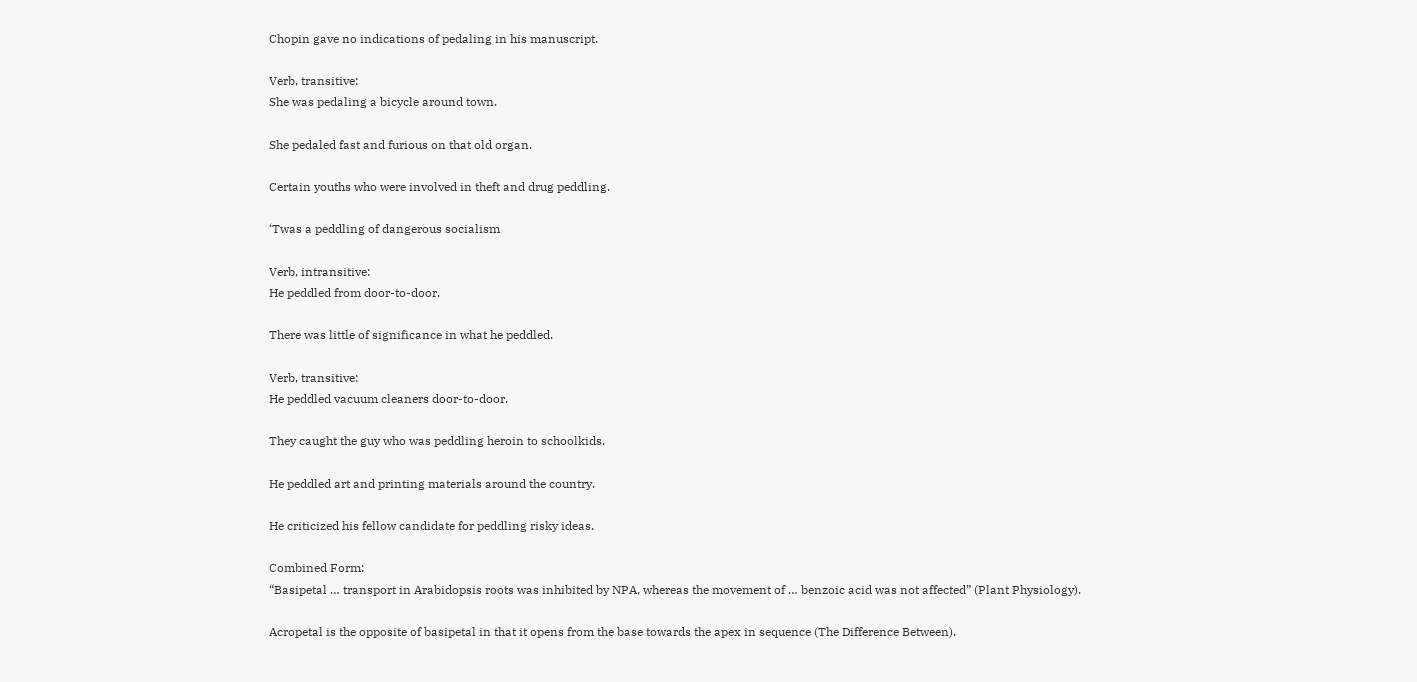Chopin gave no indications of pedaling in his manuscript.

Verb, transitive:
She was pedaling a bicycle around town.

She pedaled fast and furious on that old organ.

Certain youths who were involved in theft and drug peddling.

‘Twas a peddling of dangerous socialism

Verb, intransitive:
He peddled from door-to-door.

There was little of significance in what he peddled.

Verb, transitive:
He peddled vacuum cleaners door-to-door.

They caught the guy who was peddling heroin to schoolkids.

He peddled art and printing materials around the country.

He criticized his fellow candidate for peddling risky ideas.

Combined Form:
“Basipetal … transport in Arabidopsis roots was inhibited by NPA, whereas the movement of … benzoic acid was not affected” (Plant Physiology).

Acropetal is the opposite of basipetal in that it opens from the base towards the apex in sequence (The Difference Between).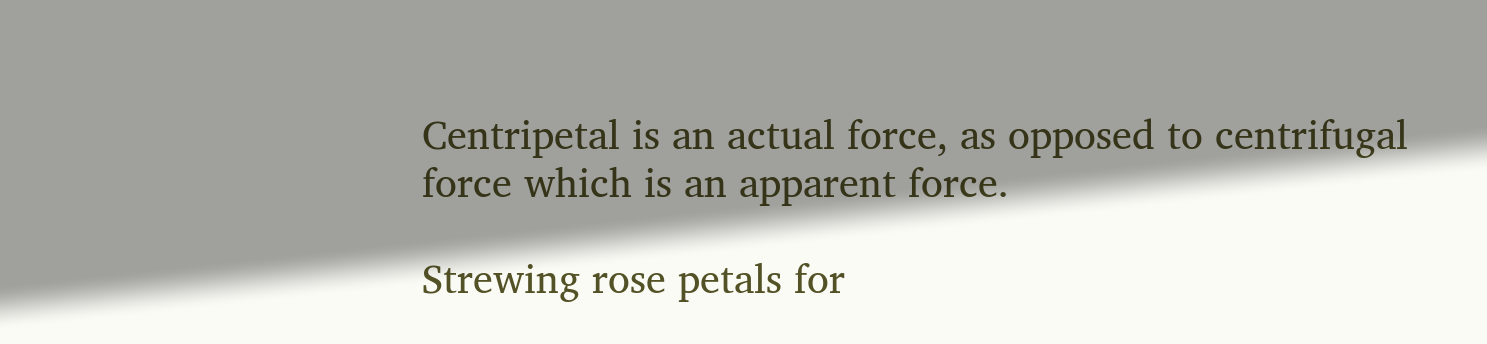Centripetal is an actual force, as opposed to centrifugal force which is an apparent force.

Strewing rose petals for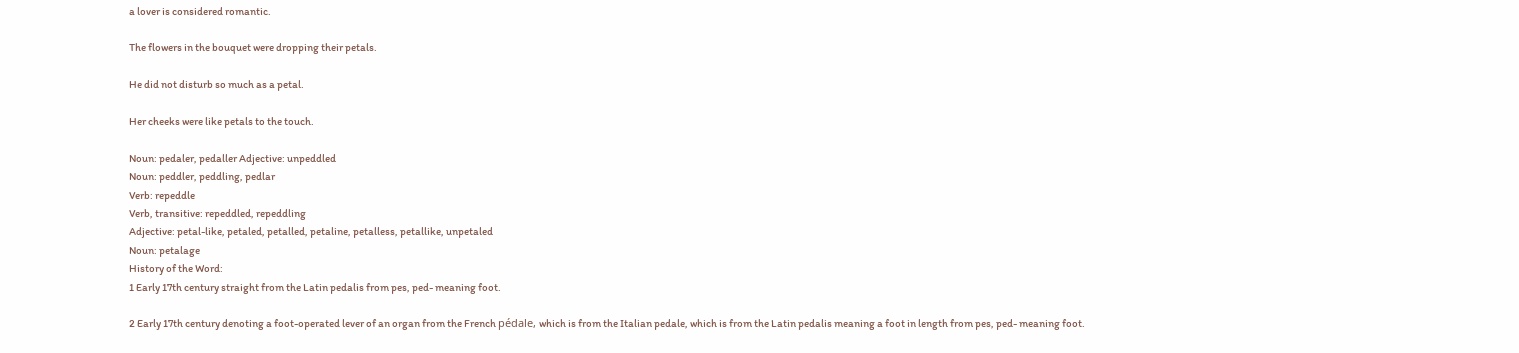a lover is considered romantic.

The flowers in the bouquet were dropping their petals.

He did not disturb so much as a petal.

Her cheeks were like petals to the touch.

Noun: pedaler, pedaller Adjective: unpeddled
Noun: peddler, peddling, pedlar
Verb: repeddle
Verb, transitive: repeddled, repeddling
Adjective: petal-like, petaled, petalled, petaline, petalless, petallike, unpetaled
Noun: petalage
History of the Word:
1 Early 17th century straight from the Latin pedalis from pes, ped- meaning foot.

2 Early 17th century denoting a foot-operated lever of an organ from the French pédale, which is from the Italian pedale, which is from the Latin pedalis meaning a foot in length from pes, ped- meaning foot.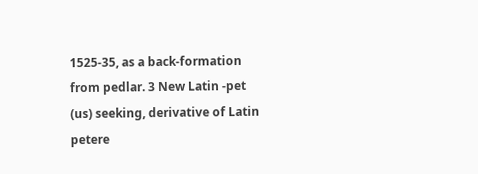1525-35, as a back-formation from pedlar. 3 New Latin -pet (us) seeking, derivative of Latin petere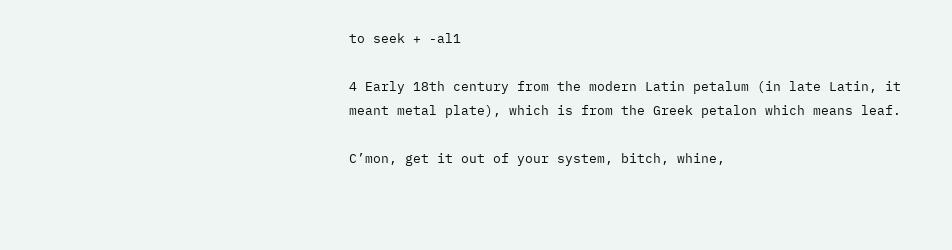to seek + -al1

4 Early 18th century from the modern Latin petalum (in late Latin, it meant metal plate), which is from the Greek petalon which means leaf.

C’mon, get it out of your system, bitch, whine,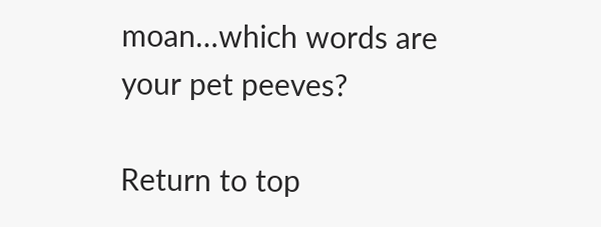moan…which words are your pet peeves?

Return to top